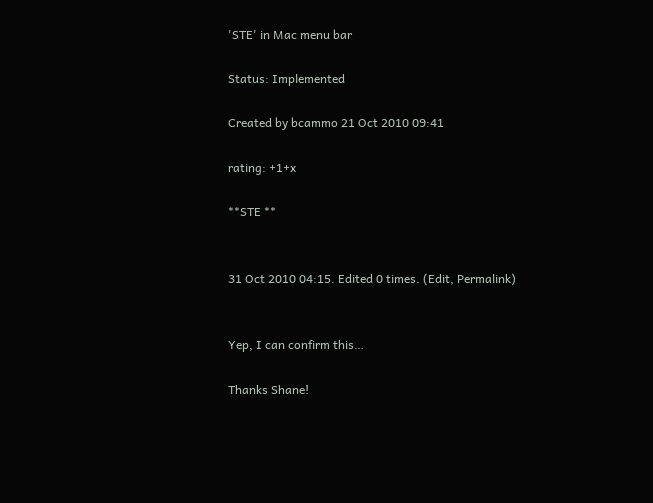'STE' in Mac menu bar

Status: Implemented

Created by bcammo 21 Oct 2010 09:41

rating: +1+x

**STE **


31 Oct 2010 04:15. Edited 0 times. (Edit, Permalink)


Yep, I can confirm this…

Thanks Shane!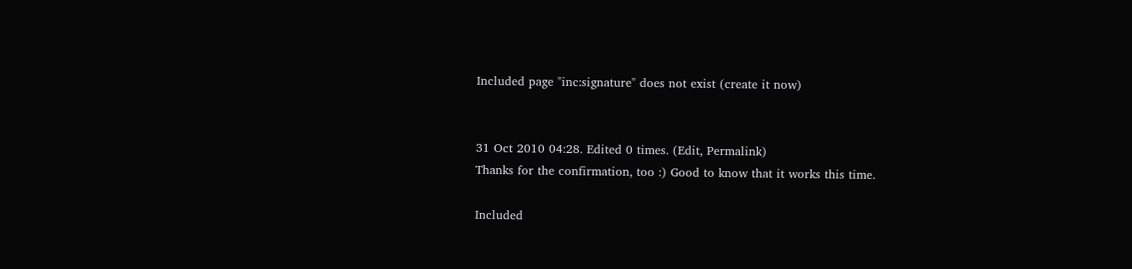Included page "inc:signature" does not exist (create it now)


31 Oct 2010 04:28. Edited 0 times. (Edit, Permalink)
Thanks for the confirmation, too :) Good to know that it works this time.

Included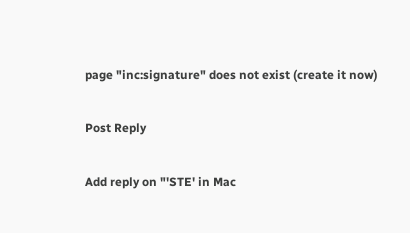page "inc:signature" does not exist (create it now)

Post Reply

Add reply on "'STE' in Mac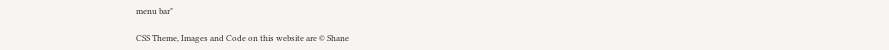menu bar"

CSS Theme, Images and Code on this website are © Shane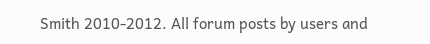Smith 2010-2012. All forum posts by users and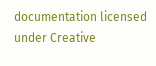documentation licensed under Creative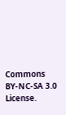Commons BY-NC-SA 3.0 License.